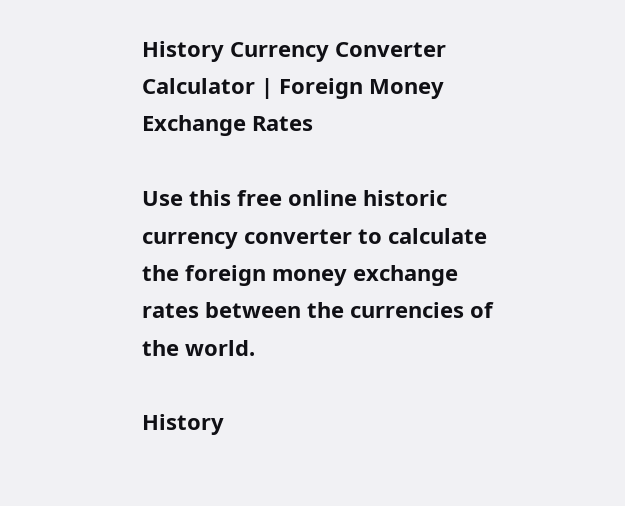History Currency Converter Calculator | Foreign Money Exchange Rates

Use this free online historic currency converter to calculate the foreign money exchange rates between the currencies of the world.

History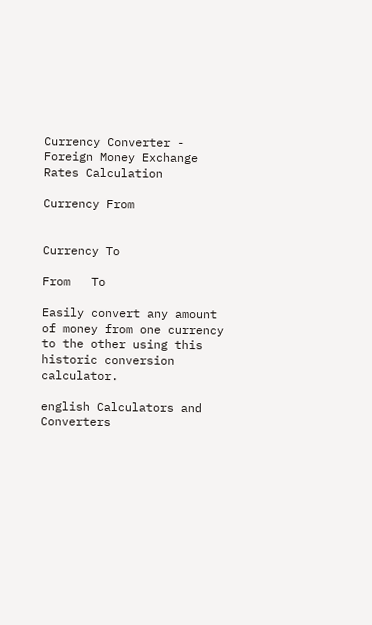Currency Converter - Foreign Money Exchange Rates Calculation

Currency From


Currency To

From   To

Easily convert any amount of money from one currency to the other using this historic conversion calculator.

english Calculators and Converters